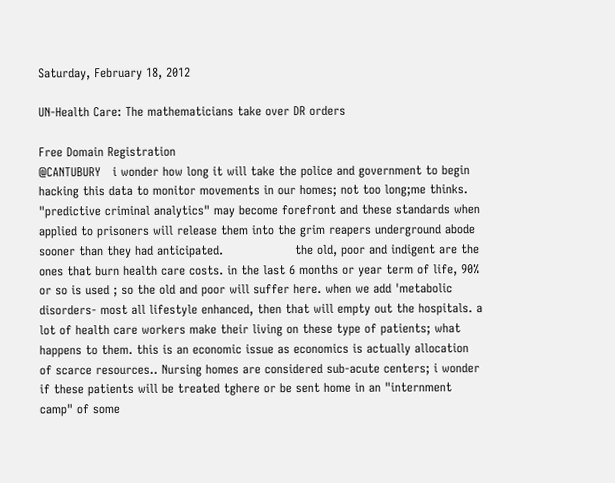Saturday, February 18, 2012

UN-Health Care: The mathematicians take over DR orders

Free Domain Registration
@CANTUBURY   i wonder how long it will take the police and government to begin hacking this data to monitor movements in our homes; not too long;me thinks. "predictive criminal analytics" may become forefront and these standards when applied to prisoners will release them into the grim reapers underground abode sooner than they had anticipated.                  the old, poor and indigent are the ones that burn health care costs. in the last 6 months or year term of life, 90% or so is used ; so the old and poor will suffer here. when we add 'metabolic disorders- most all lifestyle enhanced, then that will empty out the hospitals. a lot of health care workers make their living on these type of patients; what happens to them. this is an economic issue as economics is actually allocation of scarce resources.. Nursing homes are considered sub-acute centers; i wonder if these patients will be treated tghere or be sent home in an "internment camp" of some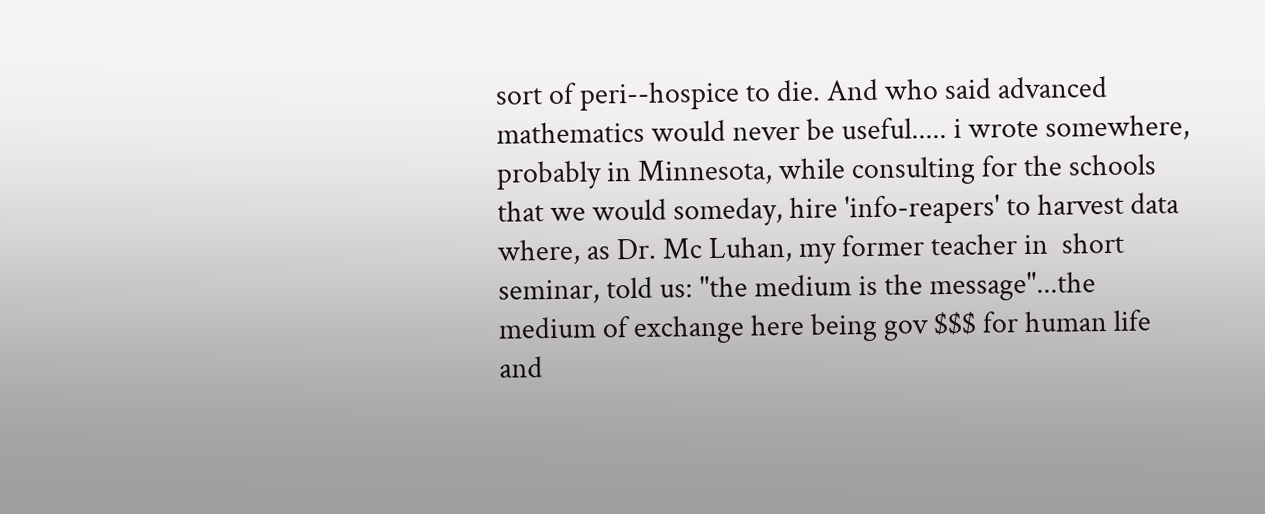sort of peri--hospice to die. And who said advanced mathematics would never be useful..... i wrote somewhere, probably in Minnesota, while consulting for the schools that we would someday, hire 'info-reapers' to harvest data where, as Dr. Mc Luhan, my former teacher in  short seminar, told us: "the medium is the message"...the medium of exchange here being gov $$$ for human life and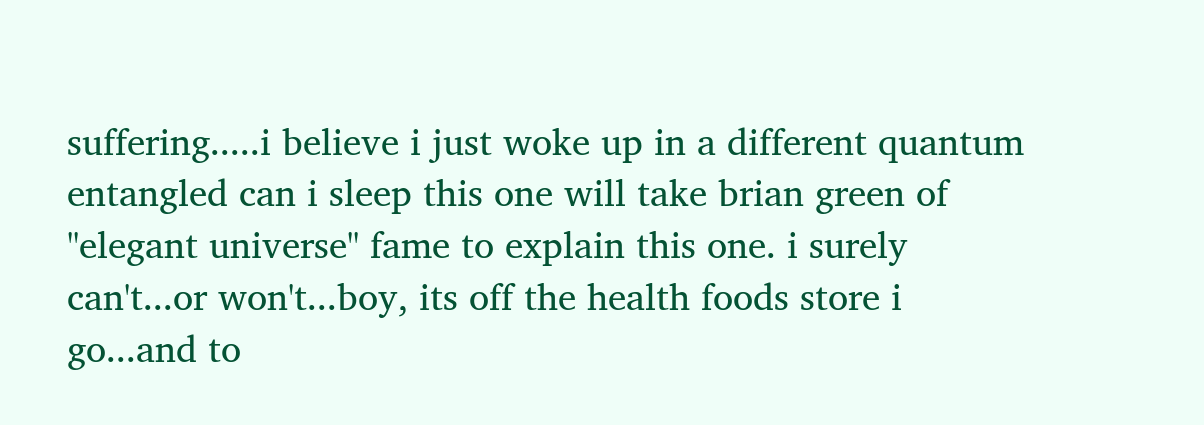suffering.....i believe i just woke up in a different quantum entangled can i sleep this one will take brian green of "elegant universe" fame to explain this one. i surely can't...or won't...boy, its off the health foods store i go...and to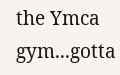the Ymca gym...gotta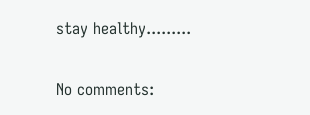stay healthy.........

No comments: